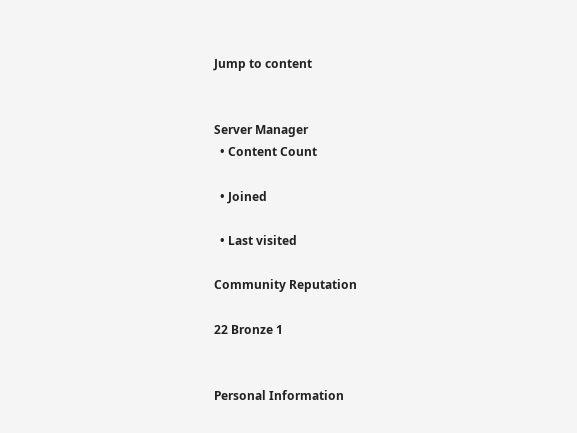Jump to content


Server Manager
  • Content Count

  • Joined

  • Last visited

Community Reputation

22 Bronze 1


Personal Information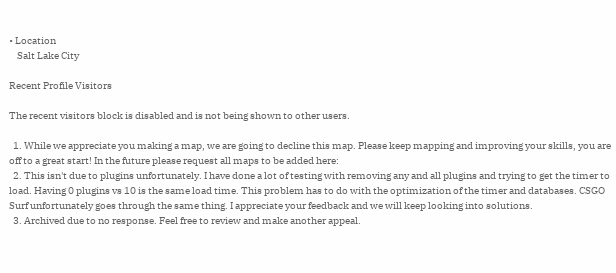• Location
    Salt Lake City

Recent Profile Visitors

The recent visitors block is disabled and is not being shown to other users.

  1. While we appreciate you making a map, we are going to decline this map. Please keep mapping and improving your skills, you are off to a great start! In the future please request all maps to be added here:
  2. This isn't due to plugins unfortunately. I have done a lot of testing with removing any and all plugins and trying to get the timer to load. Having 0 plugins vs 10 is the same load time. This problem has to do with the optimization of the timer and databases. CSGO Surf unfortunately goes through the same thing. I appreciate your feedback and we will keep looking into solutions.
  3. Archived due to no response. Feel free to review and make another appeal.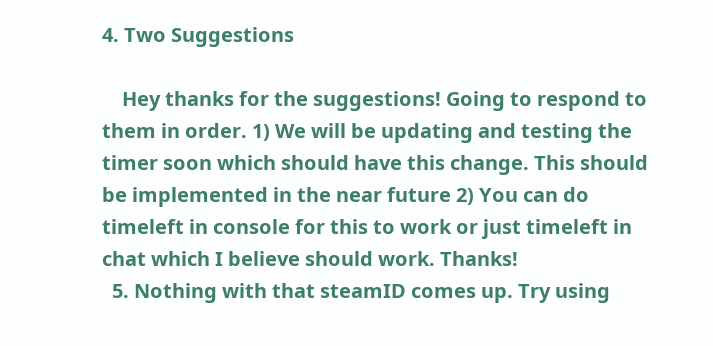4. Two Suggestions

    Hey thanks for the suggestions! Going to respond to them in order. 1) We will be updating and testing the timer soon which should have this change. This should be implemented in the near future 2) You can do timeleft in console for this to work or just timeleft in chat which I believe should work. Thanks!
  5. Nothing with that steamID comes up. Try using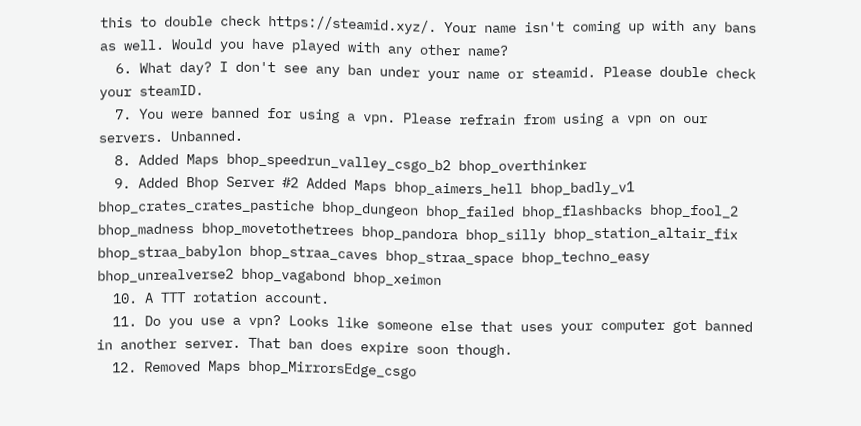this to double check https://steamid.xyz/. Your name isn't coming up with any bans as well. Would you have played with any other name?
  6. What day? I don't see any ban under your name or steamid. Please double check your steamID.
  7. You were banned for using a vpn. Please refrain from using a vpn on our servers. Unbanned.
  8. Added Maps bhop_speedrun_valley_csgo_b2 bhop_overthinker
  9. Added Bhop Server #2 Added Maps bhop_aimers_hell bhop_badly_v1 bhop_crates_crates_pastiche bhop_dungeon bhop_failed bhop_flashbacks bhop_fool_2 bhop_madness bhop_movetothetrees bhop_pandora bhop_silly bhop_station_altair_fix bhop_straa_babylon bhop_straa_caves bhop_straa_space bhop_techno_easy bhop_unrealverse2 bhop_vagabond bhop_xeimon
  10. A TTT rotation account.
  11. Do you use a vpn? Looks like someone else that uses your computer got banned in another server. That ban does expire soon though.
  12. Removed Maps bhop_MirrorsEdge_csgo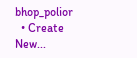bhop_polior
  • Create New...